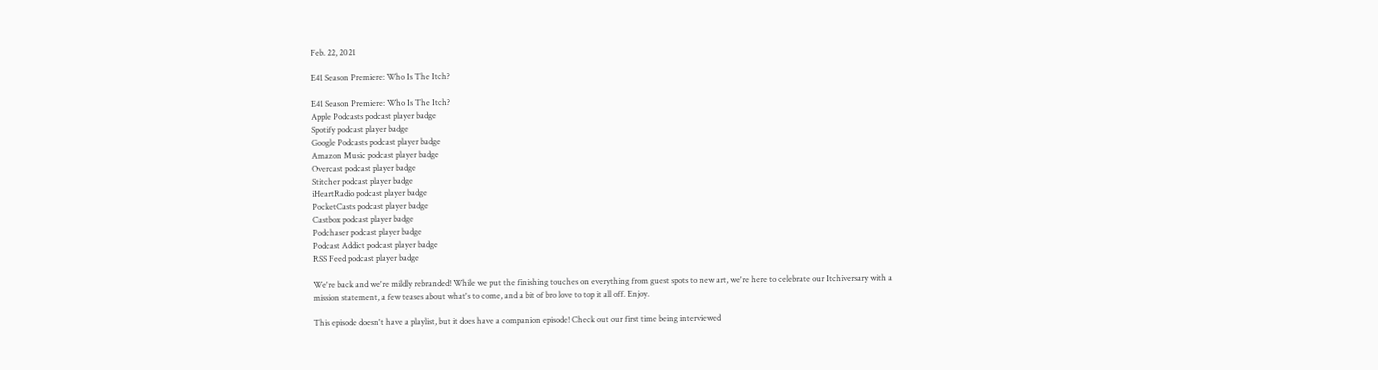Feb. 22, 2021

E41 Season Premiere: Who Is The Itch?

E41 Season Premiere: Who Is The Itch?
Apple Podcasts podcast player badge
Spotify podcast player badge
Google Podcasts podcast player badge
Amazon Music podcast player badge
Overcast podcast player badge
Stitcher podcast player badge
iHeartRadio podcast player badge
PocketCasts podcast player badge
Castbox podcast player badge
Podchaser podcast player badge
Podcast Addict podcast player badge
RSS Feed podcast player badge

We're back and we're mildly rebranded! While we put the finishing touches on everything from guest spots to new art, we're here to celebrate our Itchiversary with a mission statement, a few teases about what's to come, and a bit of bro love to top it all off. Enjoy.

This episode doesn't have a playlist, but it does have a companion episode! Check out our first time being interviewed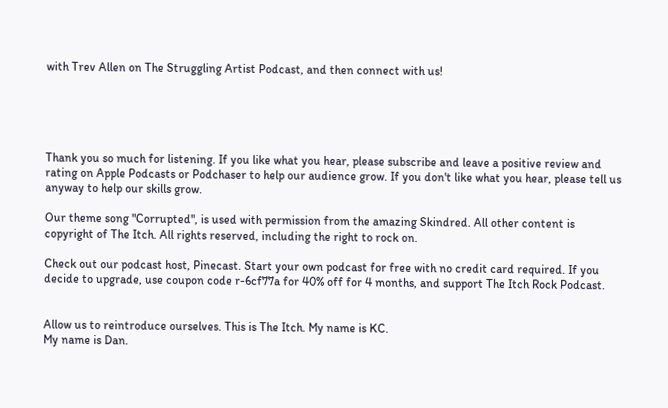with Trev Allen on The Struggling Artist Podcast, and then connect with us!





Thank you so much for listening. If you like what you hear, please subscribe and leave a positive review and rating on Apple Podcasts or Podchaser to help our audience grow. If you don't like what you hear, please tell us anyway to help our skills grow.

Our theme song "Corrupted", is used with permission from the amazing Skindred. All other content is copyright of The Itch. All rights reserved, including the right to rock on.

Check out our podcast host, Pinecast. Start your own podcast for free with no credit card required. If you decide to upgrade, use coupon code r-6cf77a for 40% off for 4 months, and support The Itch Rock Podcast.


Allow us to reintroduce ourselves. This is The Itch. My name is KC.
My name is Dan.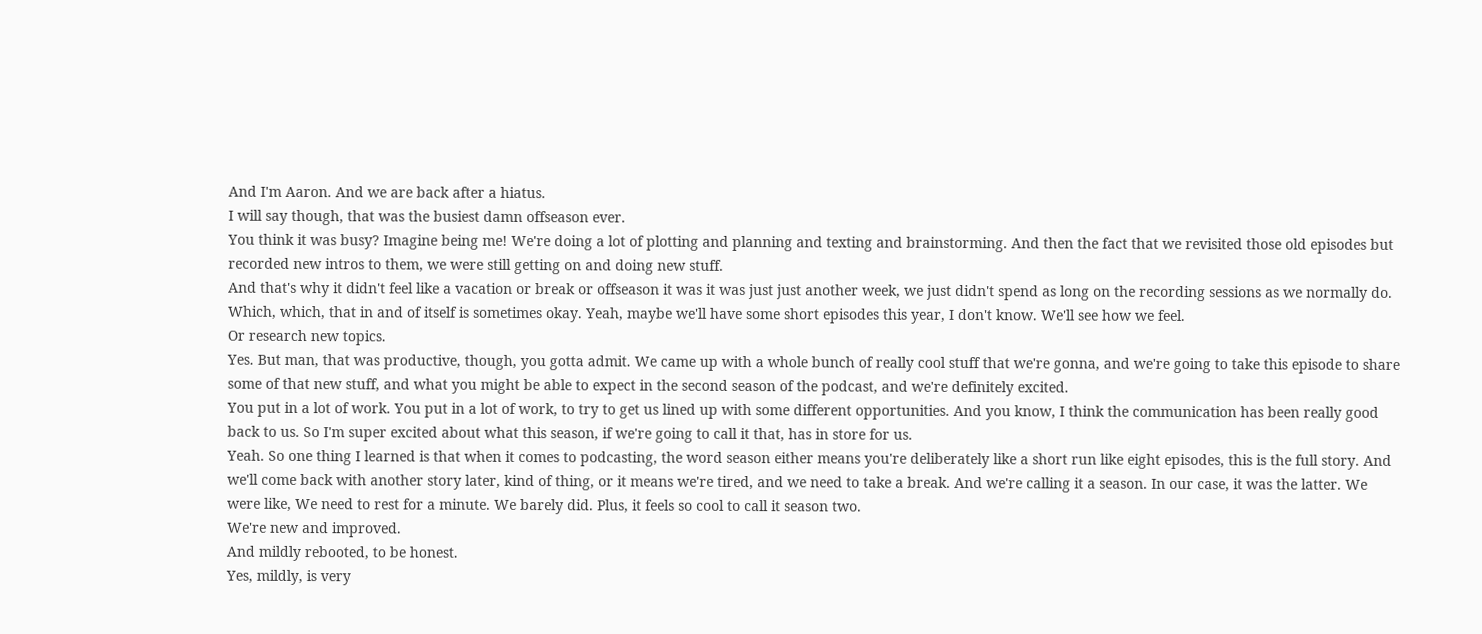And I'm Aaron. And we are back after a hiatus.
I will say though, that was the busiest damn offseason ever.
You think it was busy? Imagine being me! We're doing a lot of plotting and planning and texting and brainstorming. And then the fact that we revisited those old episodes but recorded new intros to them, we were still getting on and doing new stuff.
And that's why it didn't feel like a vacation or break or offseason it was it was just just another week, we just didn't spend as long on the recording sessions as we normally do.
Which, which, that in and of itself is sometimes okay. Yeah, maybe we'll have some short episodes this year, I don't know. We'll see how we feel.
Or research new topics.
Yes. But man, that was productive, though, you gotta admit. We came up with a whole bunch of really cool stuff that we're gonna, and we're going to take this episode to share some of that new stuff, and what you might be able to expect in the second season of the podcast, and we're definitely excited.
You put in a lot of work. You put in a lot of work, to try to get us lined up with some different opportunities. And you know, I think the communication has been really good back to us. So I'm super excited about what this season, if we're going to call it that, has in store for us.
Yeah. So one thing I learned is that when it comes to podcasting, the word season either means you're deliberately like a short run like eight episodes, this is the full story. And we'll come back with another story later, kind of thing, or it means we're tired, and we need to take a break. And we're calling it a season. In our case, it was the latter. We were like, We need to rest for a minute. We barely did. Plus, it feels so cool to call it season two.
We're new and improved.
And mildly rebooted, to be honest.
Yes, mildly, is very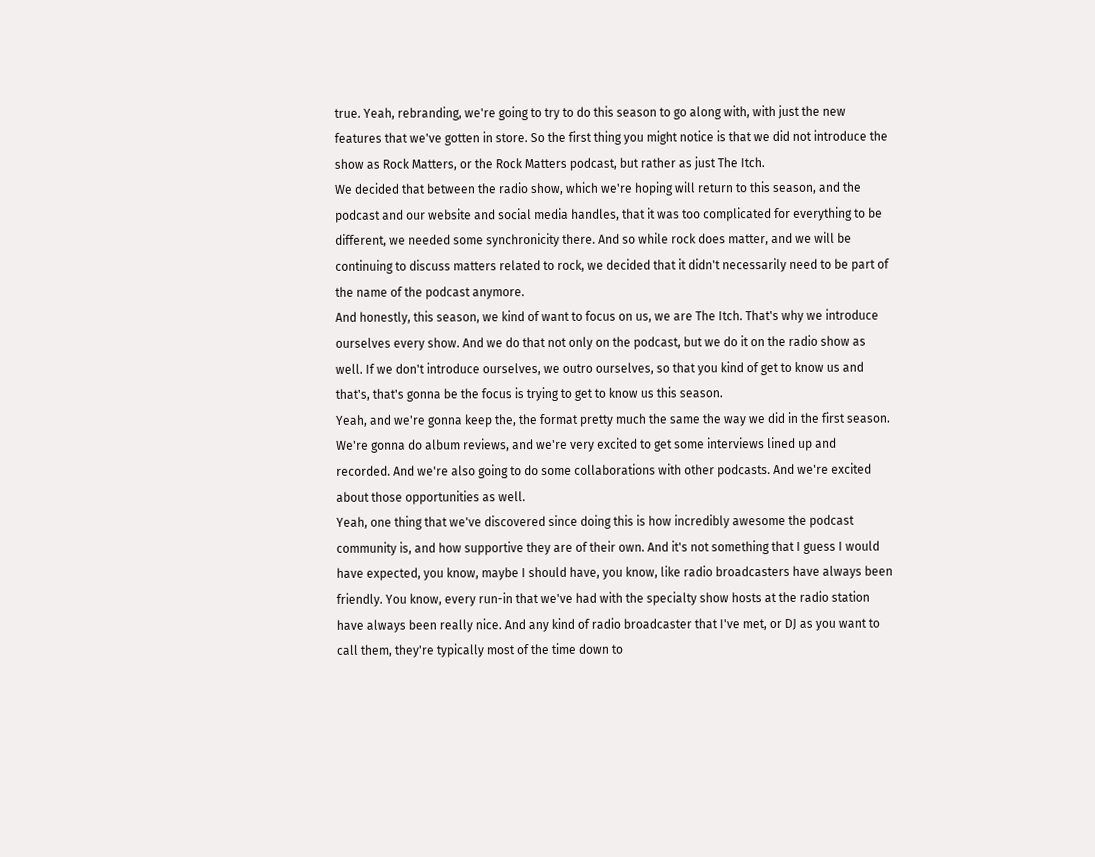true. Yeah, rebranding, we're going to try to do this season to go along with, with just the new features that we've gotten in store. So the first thing you might notice is that we did not introduce the show as Rock Matters, or the Rock Matters podcast, but rather as just The Itch.
We decided that between the radio show, which we're hoping will return to this season, and the podcast and our website and social media handles, that it was too complicated for everything to be different, we needed some synchronicity there. And so while rock does matter, and we will be continuing to discuss matters related to rock, we decided that it didn't necessarily need to be part of the name of the podcast anymore.
And honestly, this season, we kind of want to focus on us, we are The Itch. That's why we introduce ourselves every show. And we do that not only on the podcast, but we do it on the radio show as well. If we don't introduce ourselves, we outro ourselves, so that you kind of get to know us and that's, that's gonna be the focus is trying to get to know us this season.
Yeah, and we're gonna keep the, the format pretty much the same the way we did in the first season. We're gonna do album reviews, and we're very excited to get some interviews lined up and recorded. And we're also going to do some collaborations with other podcasts. And we're excited about those opportunities as well.
Yeah, one thing that we've discovered since doing this is how incredibly awesome the podcast community is, and how supportive they are of their own. And it's not something that I guess I would have expected, you know, maybe I should have, you know, like radio broadcasters have always been friendly. You know, every run-in that we've had with the specialty show hosts at the radio station have always been really nice. And any kind of radio broadcaster that I've met, or DJ as you want to call them, they're typically most of the time down to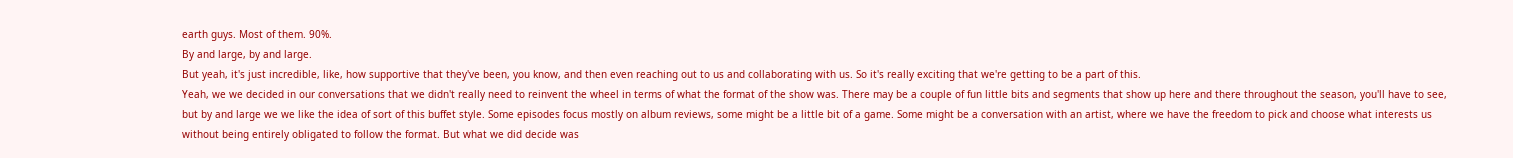earth guys. Most of them. 90%.
By and large, by and large.
But yeah, it's just incredible, like, how supportive that they've been, you know, and then even reaching out to us and collaborating with us. So it's really exciting that we're getting to be a part of this.
Yeah, we we decided in our conversations that we didn't really need to reinvent the wheel in terms of what the format of the show was. There may be a couple of fun little bits and segments that show up here and there throughout the season, you'll have to see, but by and large we we like the idea of sort of this buffet style. Some episodes focus mostly on album reviews, some might be a little bit of a game. Some might be a conversation with an artist, where we have the freedom to pick and choose what interests us without being entirely obligated to follow the format. But what we did decide was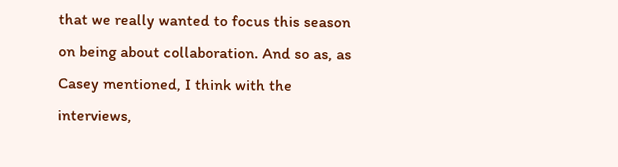that we really wanted to focus this season on being about collaboration. And so as, as Casey mentioned, I think with the interviews,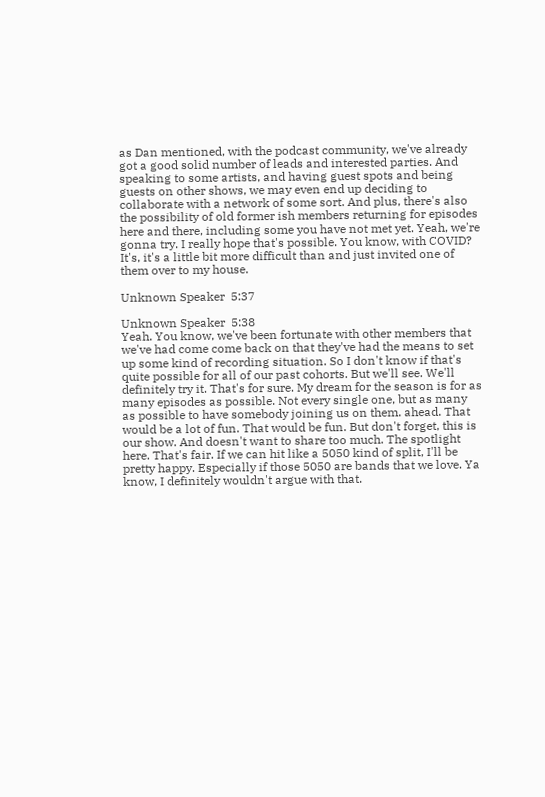as Dan mentioned, with the podcast community, we've already got a good solid number of leads and interested parties. And speaking to some artists, and having guest spots and being guests on other shows, we may even end up deciding to collaborate with a network of some sort. And plus, there's also the possibility of old former ish members returning for episodes here and there, including some you have not met yet. Yeah, we're gonna try. I really hope that's possible. You know, with COVID? It's, it's a little bit more difficult than and just invited one of them over to my house.

Unknown Speaker  5:37

Unknown Speaker  5:38
Yeah. You know, we've been fortunate with other members that we've had come come back on that they've had the means to set up some kind of recording situation. So I don't know if that's quite possible for all of our past cohorts. But we'll see. We'll definitely try it. That's for sure. My dream for the season is for as many episodes as possible. Not every single one, but as many as possible to have somebody joining us on them. ahead. That would be a lot of fun. That would be fun. But don't forget, this is our show. And doesn't want to share too much. The spotlight here. That's fair. If we can hit like a 5050 kind of split, I'll be pretty happy. Especially if those 5050 are bands that we love. Ya know, I definitely wouldn't argue with that.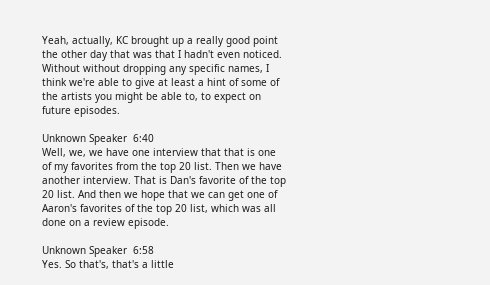Yeah, actually, KC brought up a really good point the other day that was that I hadn't even noticed. Without without dropping any specific names, I think we're able to give at least a hint of some of the artists you might be able to, to expect on future episodes.

Unknown Speaker  6:40
Well, we, we have one interview that that is one of my favorites from the top 20 list. Then we have another interview. That is Dan's favorite of the top 20 list. And then we hope that we can get one of Aaron's favorites of the top 20 list, which was all done on a review episode.

Unknown Speaker  6:58
Yes. So that's, that's a little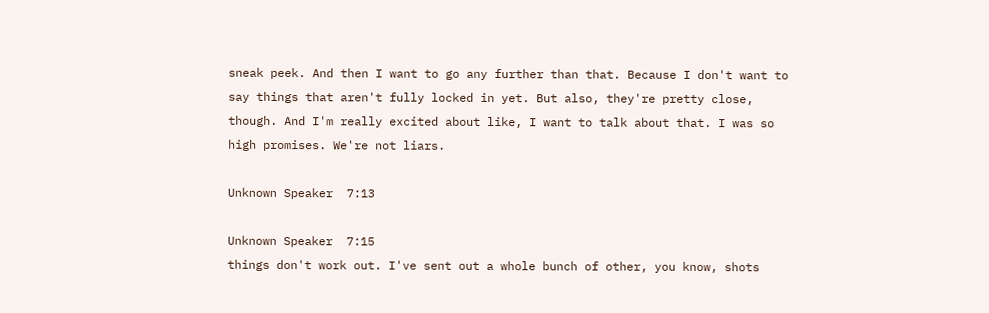sneak peek. And then I want to go any further than that. Because I don't want to say things that aren't fully locked in yet. But also, they're pretty close, though. And I'm really excited about like, I want to talk about that. I was so high promises. We're not liars.

Unknown Speaker  7:13

Unknown Speaker  7:15
things don't work out. I've sent out a whole bunch of other, you know, shots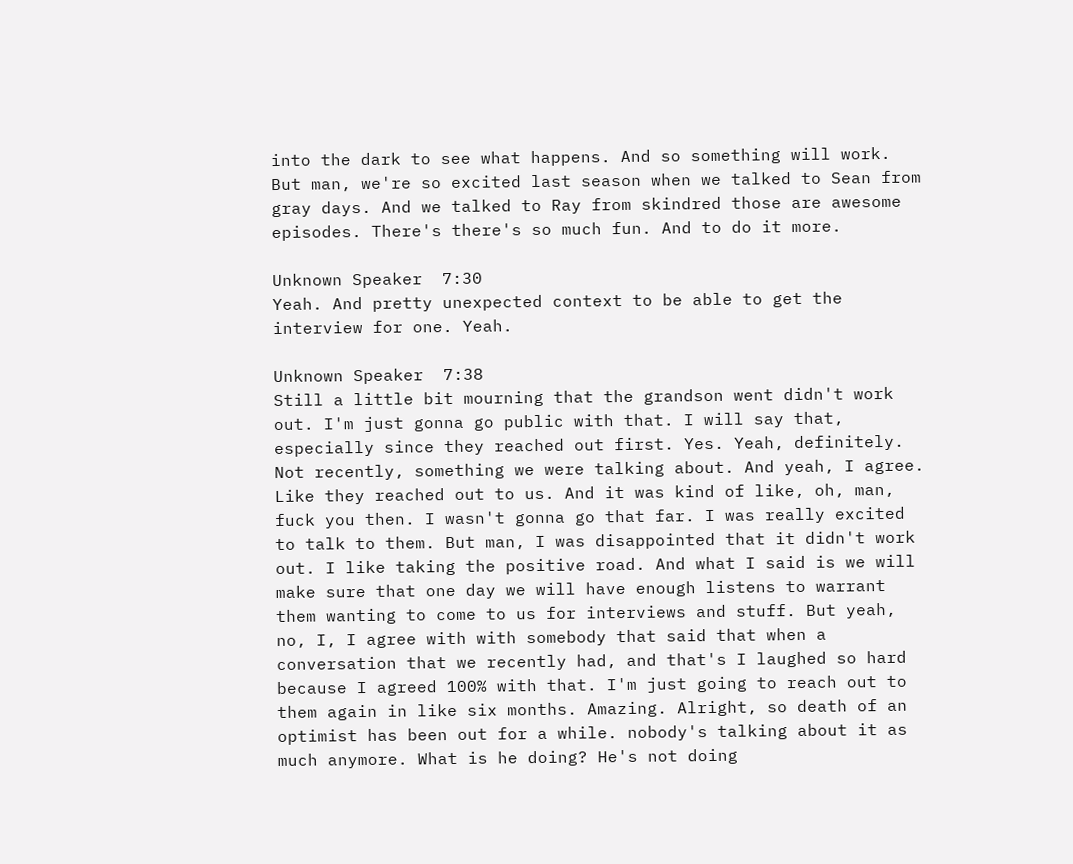into the dark to see what happens. And so something will work. But man, we're so excited last season when we talked to Sean from gray days. And we talked to Ray from skindred those are awesome episodes. There's there's so much fun. And to do it more.

Unknown Speaker  7:30
Yeah. And pretty unexpected context to be able to get the interview for one. Yeah.

Unknown Speaker  7:38
Still a little bit mourning that the grandson went didn't work out. I'm just gonna go public with that. I will say that, especially since they reached out first. Yes. Yeah, definitely. Not recently, something we were talking about. And yeah, I agree. Like they reached out to us. And it was kind of like, oh, man, fuck you then. I wasn't gonna go that far. I was really excited to talk to them. But man, I was disappointed that it didn't work out. I like taking the positive road. And what I said is we will make sure that one day we will have enough listens to warrant them wanting to come to us for interviews and stuff. But yeah, no, I, I agree with with somebody that said that when a conversation that we recently had, and that's I laughed so hard because I agreed 100% with that. I'm just going to reach out to them again in like six months. Amazing. Alright, so death of an optimist has been out for a while. nobody's talking about it as much anymore. What is he doing? He's not doing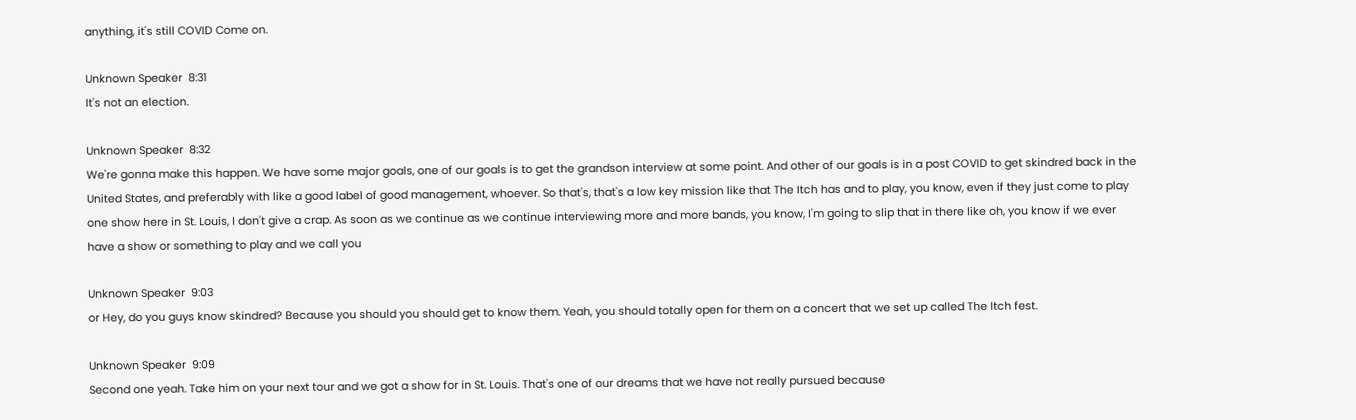anything, it's still COVID Come on.

Unknown Speaker  8:31
It's not an election.

Unknown Speaker  8:32
We're gonna make this happen. We have some major goals, one of our goals is to get the grandson interview at some point. And other of our goals is in a post COVID to get skindred back in the United States, and preferably with like a good label of good management, whoever. So that's, that's a low key mission like that The Itch has and to play, you know, even if they just come to play one show here in St. Louis, I don't give a crap. As soon as we continue as we continue interviewing more and more bands, you know, I'm going to slip that in there like oh, you know if we ever have a show or something to play and we call you

Unknown Speaker  9:03
or Hey, do you guys know skindred? Because you should you should get to know them. Yeah, you should totally open for them on a concert that we set up called The Itch fest.

Unknown Speaker  9:09
Second one yeah. Take him on your next tour and we got a show for in St. Louis. That's one of our dreams that we have not really pursued because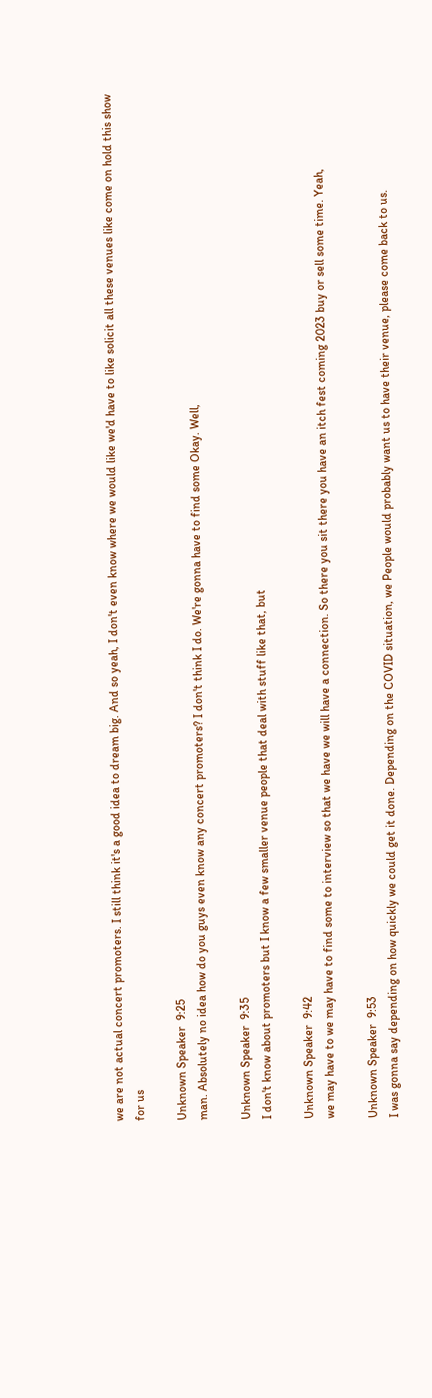we are not actual concert promoters. I still think it's a good idea to dream big. And so yeah, I don't even know where we would like we'd have to like solicit all these venues like come on hold this show for us

Unknown Speaker  9:25
man. Absolutely no idea how do you guys even know any concert promoters? I don't think I do. We're gonna have to find some Okay. Well,

Unknown Speaker  9:35
I don't know about promoters but I know a few smaller venue people that deal with stuff like that, but

Unknown Speaker  9:42
we may have to we may have to find some to interview so that we have we will have a connection. So there you sit there you have an itch fest coming 2023 buy or sell some time. Yeah,

Unknown Speaker  9:53
I was gonna say depending on how quickly we could get it done. Depending on the COVID situation, we People would probably want us to have their venue, please come back to us.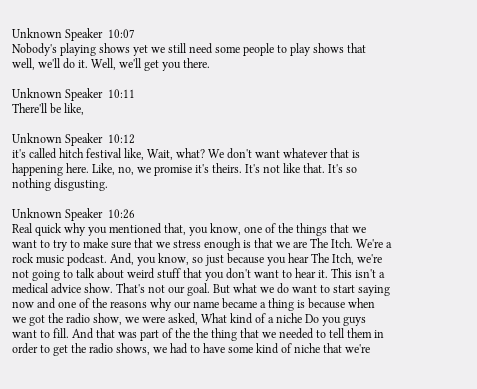Unknown Speaker  10:07
Nobody's playing shows yet we still need some people to play shows that well, we'll do it. Well, we'll get you there.

Unknown Speaker  10:11
There'll be like,

Unknown Speaker  10:12
it's called hitch festival like, Wait, what? We don't want whatever that is happening here. Like, no, we promise it's theirs. It's not like that. It's so nothing disgusting.

Unknown Speaker  10:26
Real quick why you mentioned that, you know, one of the things that we want to try to make sure that we stress enough is that we are The Itch. We're a rock music podcast. And, you know, so just because you hear The Itch, we're not going to talk about weird stuff that you don't want to hear it. This isn't a medical advice show. That's not our goal. But what we do want to start saying now and one of the reasons why our name became a thing is because when we got the radio show, we were asked, What kind of a niche Do you guys want to fill. And that was part of the the thing that we needed to tell them in order to get the radio shows, we had to have some kind of niche that we're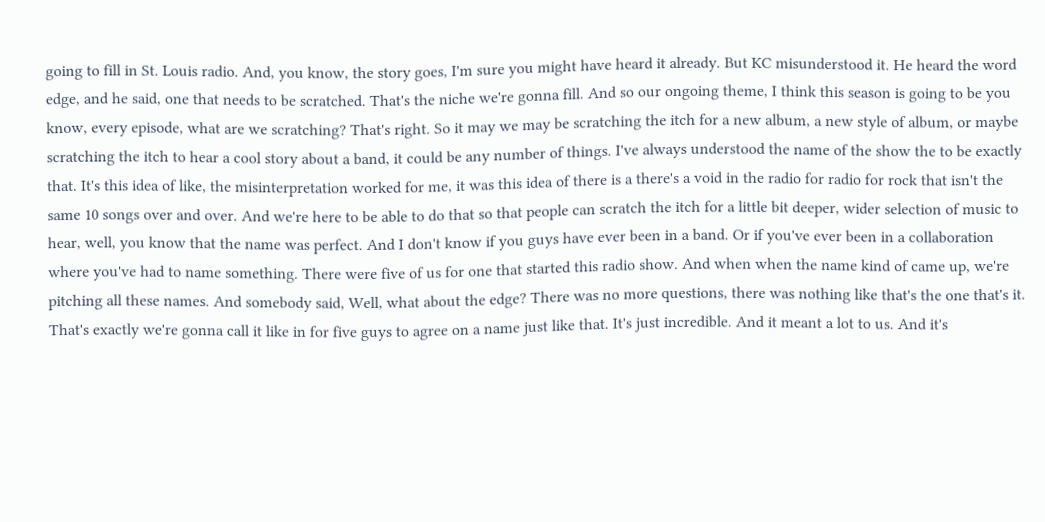going to fill in St. Louis radio. And, you know, the story goes, I'm sure you might have heard it already. But KC misunderstood it. He heard the word edge, and he said, one that needs to be scratched. That's the niche we're gonna fill. And so our ongoing theme, I think this season is going to be you know, every episode, what are we scratching? That's right. So it may we may be scratching the itch for a new album, a new style of album, or maybe scratching the itch to hear a cool story about a band, it could be any number of things. I've always understood the name of the show the to be exactly that. It's this idea of like, the misinterpretation worked for me, it was this idea of there is a there's a void in the radio for radio for rock that isn't the same 10 songs over and over. And we're here to be able to do that so that people can scratch the itch for a little bit deeper, wider selection of music to hear, well, you know that the name was perfect. And I don't know if you guys have ever been in a band. Or if you've ever been in a collaboration where you've had to name something. There were five of us for one that started this radio show. And when when the name kind of came up, we're pitching all these names. And somebody said, Well, what about the edge? There was no more questions, there was nothing like that's the one that's it. That's exactly we're gonna call it like in for five guys to agree on a name just like that. It's just incredible. And it meant a lot to us. And it's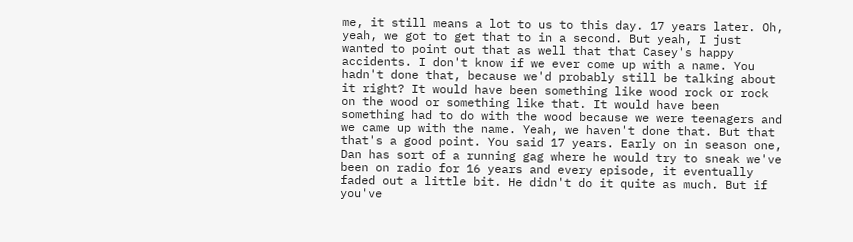me, it still means a lot to us to this day. 17 years later. Oh, yeah, we got to get that to in a second. But yeah, I just wanted to point out that as well that that Casey's happy accidents. I don't know if we ever come up with a name. You hadn't done that, because we'd probably still be talking about it right? It would have been something like wood rock or rock on the wood or something like that. It would have been something had to do with the wood because we were teenagers and we came up with the name. Yeah, we haven't done that. But that that's a good point. You said 17 years. Early on in season one, Dan has sort of a running gag where he would try to sneak we've been on radio for 16 years and every episode, it eventually faded out a little bit. He didn't do it quite as much. But if you've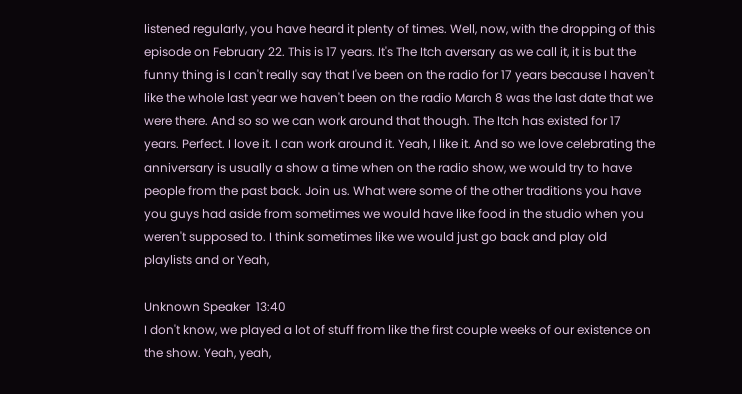listened regularly, you have heard it plenty of times. Well, now, with the dropping of this episode on February 22. This is 17 years. It's The Itch aversary as we call it, it is but the funny thing is I can't really say that I've been on the radio for 17 years because I haven't like the whole last year we haven't been on the radio March 8 was the last date that we were there. And so so we can work around that though. The Itch has existed for 17 years. Perfect. I love it. I can work around it. Yeah, I like it. And so we love celebrating the anniversary is usually a show a time when on the radio show, we would try to have people from the past back. Join us. What were some of the other traditions you have you guys had aside from sometimes we would have like food in the studio when you weren't supposed to. I think sometimes like we would just go back and play old playlists and or Yeah,

Unknown Speaker  13:40
I don't know, we played a lot of stuff from like the first couple weeks of our existence on the show. Yeah, yeah,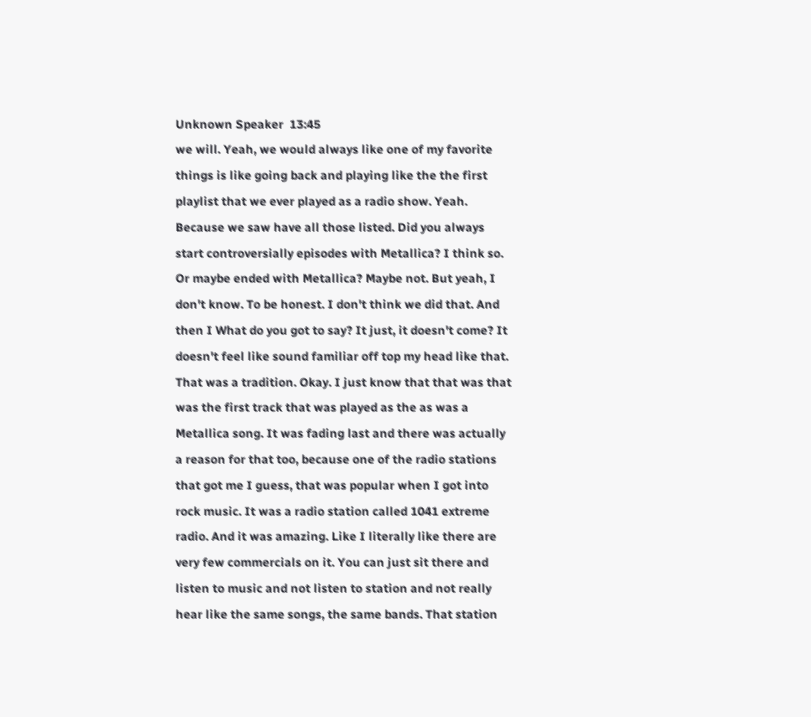Unknown Speaker  13:45
we will. Yeah, we would always like one of my favorite things is like going back and playing like the the first playlist that we ever played as a radio show. Yeah. Because we saw have all those listed. Did you always start controversially episodes with Metallica? I think so. Or maybe ended with Metallica? Maybe not. But yeah, I don't know. To be honest. I don't think we did that. And then I What do you got to say? It just, it doesn't come? It doesn't feel like sound familiar off top my head like that. That was a tradition. Okay. I just know that that was that was the first track that was played as the as was a Metallica song. It was fading last and there was actually a reason for that too, because one of the radio stations that got me I guess, that was popular when I got into rock music. It was a radio station called 1041 extreme radio. And it was amazing. Like I literally like there are very few commercials on it. You can just sit there and listen to music and not listen to station and not really hear like the same songs, the same bands. That station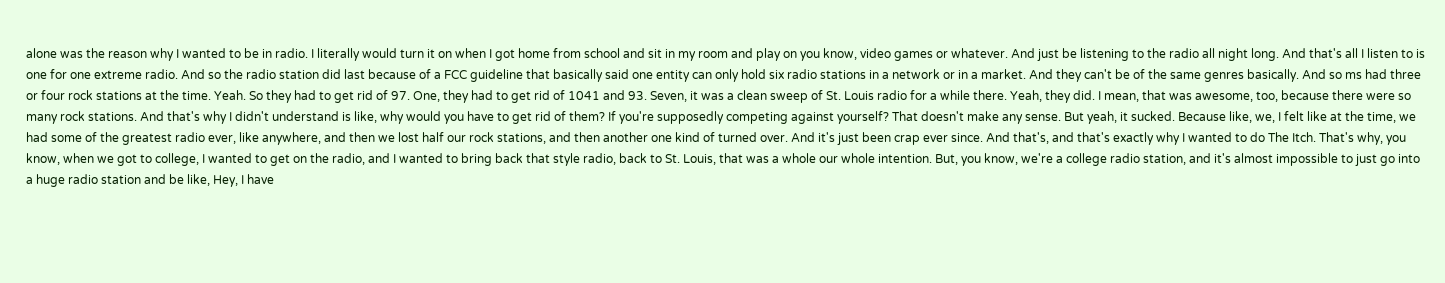alone was the reason why I wanted to be in radio. I literally would turn it on when I got home from school and sit in my room and play on you know, video games or whatever. And just be listening to the radio all night long. And that's all I listen to is one for one extreme radio. And so the radio station did last because of a FCC guideline that basically said one entity can only hold six radio stations in a network or in a market. And they can't be of the same genres basically. And so ms had three or four rock stations at the time. Yeah. So they had to get rid of 97. One, they had to get rid of 1041 and 93. Seven, it was a clean sweep of St. Louis radio for a while there. Yeah, they did. I mean, that was awesome, too, because there were so many rock stations. And that's why I didn't understand is like, why would you have to get rid of them? If you're supposedly competing against yourself? That doesn't make any sense. But yeah, it sucked. Because like, we, I felt like at the time, we had some of the greatest radio ever, like anywhere, and then we lost half our rock stations, and then another one kind of turned over. And it's just been crap ever since. And that's, and that's exactly why I wanted to do The Itch. That's why, you know, when we got to college, I wanted to get on the radio, and I wanted to bring back that style radio, back to St. Louis, that was a whole our whole intention. But, you know, we're a college radio station, and it's almost impossible to just go into a huge radio station and be like, Hey, I have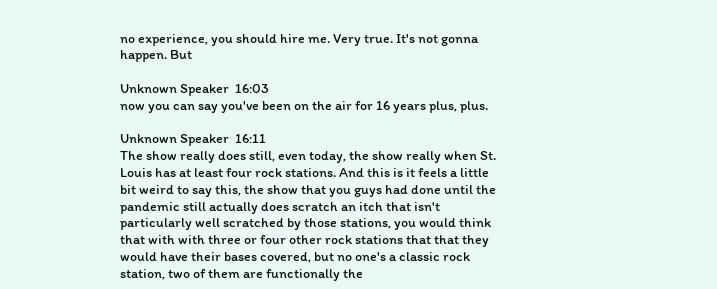no experience, you should hire me. Very true. It's not gonna happen. But

Unknown Speaker  16:03
now you can say you've been on the air for 16 years plus, plus.

Unknown Speaker  16:11
The show really does still, even today, the show really when St. Louis has at least four rock stations. And this is it feels a little bit weird to say this, the show that you guys had done until the pandemic still actually does scratch an itch that isn't particularly well scratched by those stations, you would think that with with three or four other rock stations that that they would have their bases covered, but no one's a classic rock station, two of them are functionally the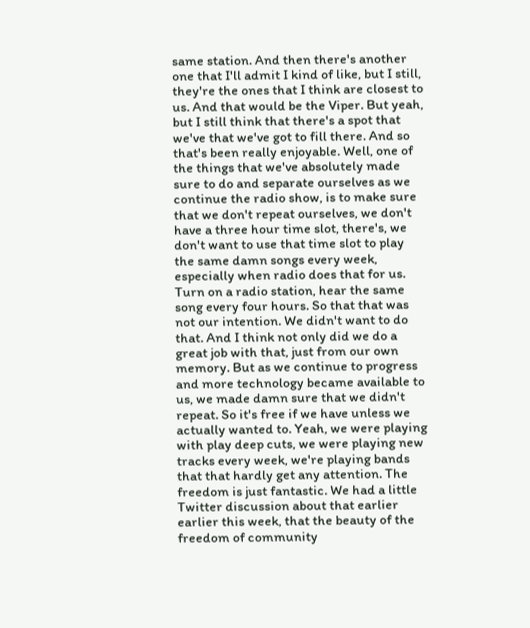same station. And then there's another one that I'll admit I kind of like, but I still, they're the ones that I think are closest to us. And that would be the Viper. But yeah, but I still think that there's a spot that we've that we've got to fill there. And so that's been really enjoyable. Well, one of the things that we've absolutely made sure to do and separate ourselves as we continue the radio show, is to make sure that we don't repeat ourselves, we don't have a three hour time slot, there's, we don't want to use that time slot to play the same damn songs every week, especially when radio does that for us. Turn on a radio station, hear the same song every four hours. So that that was not our intention. We didn't want to do that. And I think not only did we do a great job with that, just from our own memory. But as we continue to progress and more technology became available to us, we made damn sure that we didn't repeat. So it's free if we have unless we actually wanted to. Yeah, we were playing with play deep cuts, we were playing new tracks every week, we're playing bands that that hardly get any attention. The freedom is just fantastic. We had a little Twitter discussion about that earlier earlier this week, that the beauty of the freedom of community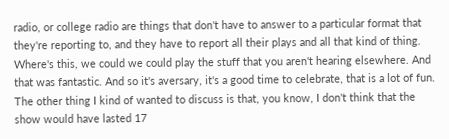radio, or college radio are things that don't have to answer to a particular format that they're reporting to, and they have to report all their plays and all that kind of thing. Where's this, we could we could play the stuff that you aren't hearing elsewhere. And that was fantastic. And so it's aversary, it's a good time to celebrate, that is a lot of fun. The other thing I kind of wanted to discuss is that, you know, I don't think that the show would have lasted 17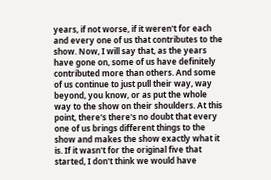years, if not worse, if it weren't for each and every one of us that contributes to the show. Now, I will say that, as the years have gone on, some of us have definitely contributed more than others. And some of us continue to just pull their way, way beyond, you know, or as put the whole way to the show on their shoulders. At this point, there's there's no doubt that every one of us brings different things to the show and makes the show exactly what it is. If it wasn't for the original five that started, I don't think we would have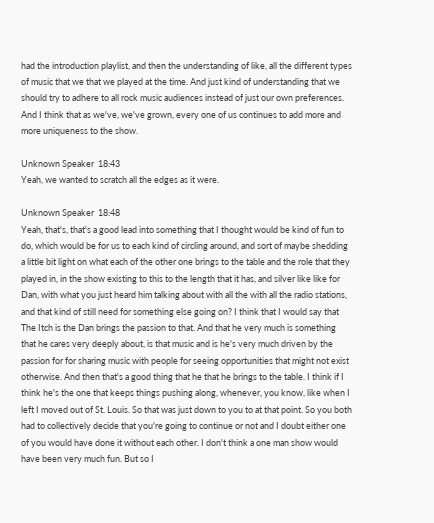had the introduction playlist, and then the understanding of like, all the different types of music that we that we played at the time. And just kind of understanding that we should try to adhere to all rock music audiences instead of just our own preferences. And I think that as we've, we've grown, every one of us continues to add more and more uniqueness to the show.

Unknown Speaker  18:43
Yeah, we wanted to scratch all the edges as it were.

Unknown Speaker  18:48
Yeah, that's, that's a good lead into something that I thought would be kind of fun to do, which would be for us to each kind of circling around, and sort of maybe shedding a little bit light on what each of the other one brings to the table and the role that they played in, in the show existing to this to the length that it has, and silver like like for Dan, with what you just heard him talking about with all the with all the radio stations, and that kind of still need for something else going on? I think that I would say that The Itch is the Dan brings the passion to that. And that he very much is something that he cares very deeply about, is that music and is he's very much driven by the passion for for sharing music with people for seeing opportunities that might not exist otherwise. And then that's a good thing that he that he brings to the table. I think if I think he's the one that keeps things pushing along, whenever, you know, like when I left I moved out of St. Louis. So that was just down to you to at that point. So you both had to collectively decide that you're going to continue or not and I doubt either one of you would have done it without each other. I don't think a one man show would have been very much fun. But so I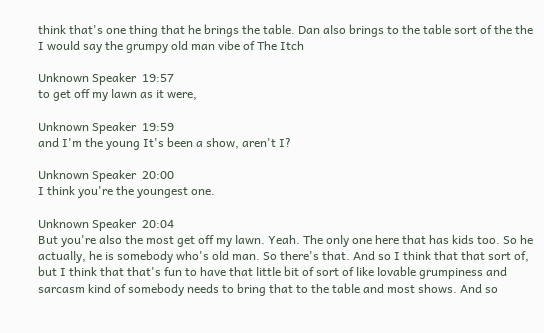think that's one thing that he brings the table. Dan also brings to the table sort of the the I would say the grumpy old man vibe of The Itch

Unknown Speaker  19:57
to get off my lawn as it were,

Unknown Speaker  19:59
and I'm the young It's been a show, aren't I?

Unknown Speaker  20:00
I think you're the youngest one.

Unknown Speaker  20:04
But you're also the most get off my lawn. Yeah. The only one here that has kids too. So he actually, he is somebody who's old man. So there's that. And so I think that that sort of, but I think that that's fun to have that little bit of sort of like lovable grumpiness and sarcasm kind of somebody needs to bring that to the table and most shows. And so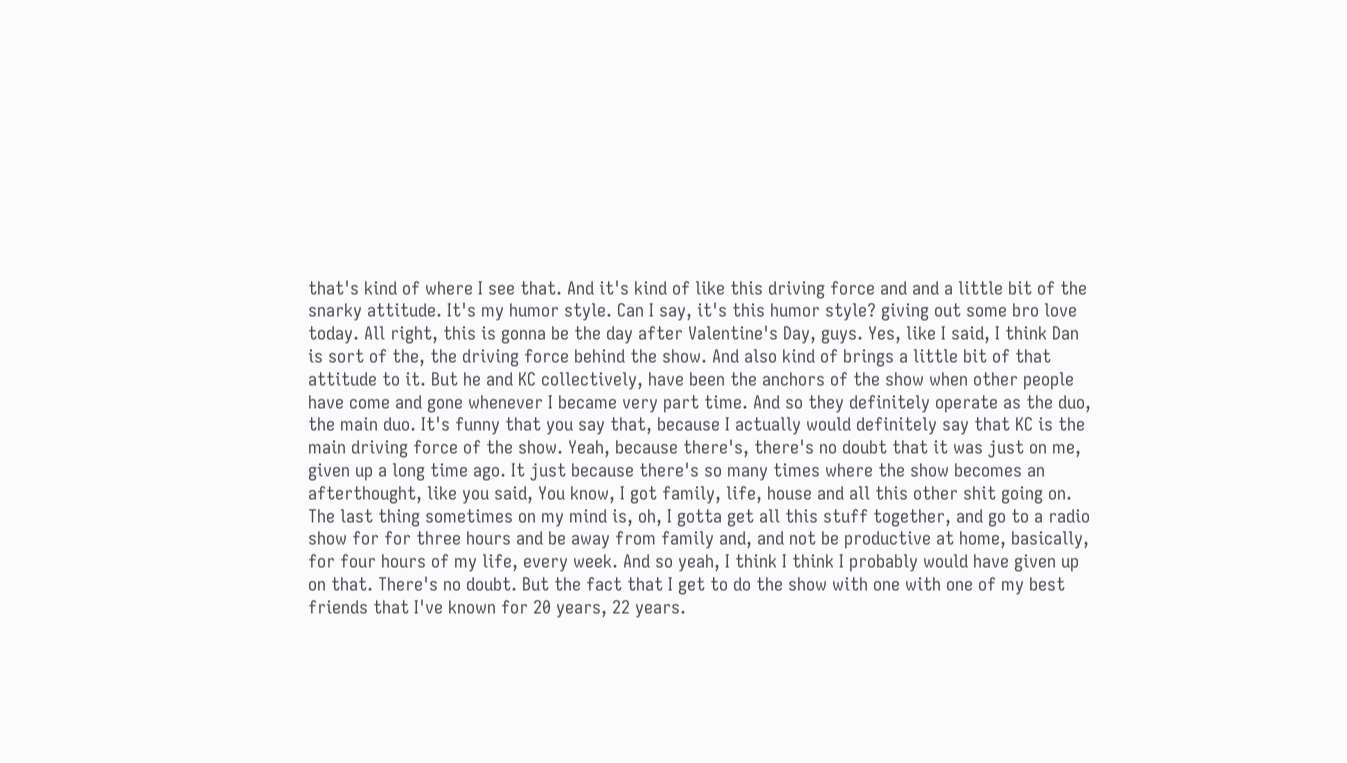that's kind of where I see that. And it's kind of like this driving force and and a little bit of the snarky attitude. It's my humor style. Can I say, it's this humor style? giving out some bro love today. All right, this is gonna be the day after Valentine's Day, guys. Yes, like I said, I think Dan is sort of the, the driving force behind the show. And also kind of brings a little bit of that attitude to it. But he and KC collectively, have been the anchors of the show when other people have come and gone whenever I became very part time. And so they definitely operate as the duo, the main duo. It's funny that you say that, because I actually would definitely say that KC is the main driving force of the show. Yeah, because there's, there's no doubt that it was just on me, given up a long time ago. It just because there's so many times where the show becomes an afterthought, like you said, You know, I got family, life, house and all this other shit going on. The last thing sometimes on my mind is, oh, I gotta get all this stuff together, and go to a radio show for for three hours and be away from family and, and not be productive at home, basically, for four hours of my life, every week. And so yeah, I think I think I probably would have given up on that. There's no doubt. But the fact that I get to do the show with one with one of my best friends that I've known for 20 years, 22 years.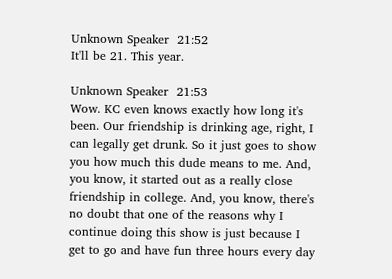Unknown Speaker  21:52
It'll be 21. This year.

Unknown Speaker  21:53
Wow. KC even knows exactly how long it's been. Our friendship is drinking age, right, I can legally get drunk. So it just goes to show you how much this dude means to me. And, you know, it started out as a really close friendship in college. And, you know, there's no doubt that one of the reasons why I continue doing this show is just because I get to go and have fun three hours every day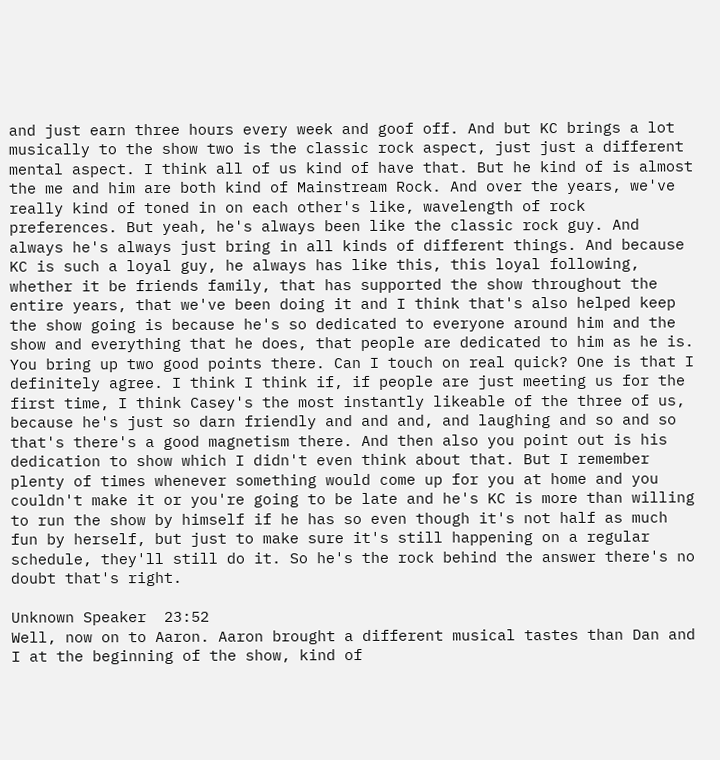and just earn three hours every week and goof off. And but KC brings a lot musically to the show two is the classic rock aspect, just just a different mental aspect. I think all of us kind of have that. But he kind of is almost the me and him are both kind of Mainstream Rock. And over the years, we've really kind of toned in on each other's like, wavelength of rock preferences. But yeah, he's always been like the classic rock guy. And always he's always just bring in all kinds of different things. And because KC is such a loyal guy, he always has like this, this loyal following, whether it be friends family, that has supported the show throughout the entire years, that we've been doing it and I think that's also helped keep the show going is because he's so dedicated to everyone around him and the show and everything that he does, that people are dedicated to him as he is. You bring up two good points there. Can I touch on real quick? One is that I definitely agree. I think I think if, if people are just meeting us for the first time, I think Casey's the most instantly likeable of the three of us, because he's just so darn friendly and and and, and laughing and so and so that's there's a good magnetism there. And then also you point out is his dedication to show which I didn't even think about that. But I remember plenty of times whenever something would come up for you at home and you couldn't make it or you're going to be late and he's KC is more than willing to run the show by himself if he has so even though it's not half as much fun by herself, but just to make sure it's still happening on a regular schedule, they'll still do it. So he's the rock behind the answer there's no doubt that's right.

Unknown Speaker  23:52
Well, now on to Aaron. Aaron brought a different musical tastes than Dan and I at the beginning of the show, kind of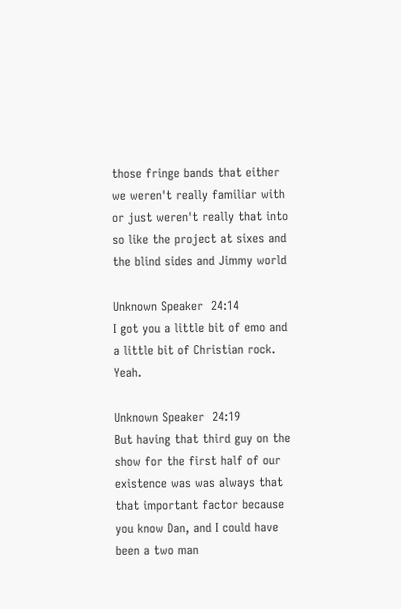those fringe bands that either we weren't really familiar with or just weren't really that into so like the project at sixes and the blind sides and Jimmy world

Unknown Speaker  24:14
I got you a little bit of emo and a little bit of Christian rock. Yeah.

Unknown Speaker  24:19
But having that third guy on the show for the first half of our existence was was always that that important factor because you know Dan, and I could have been a two man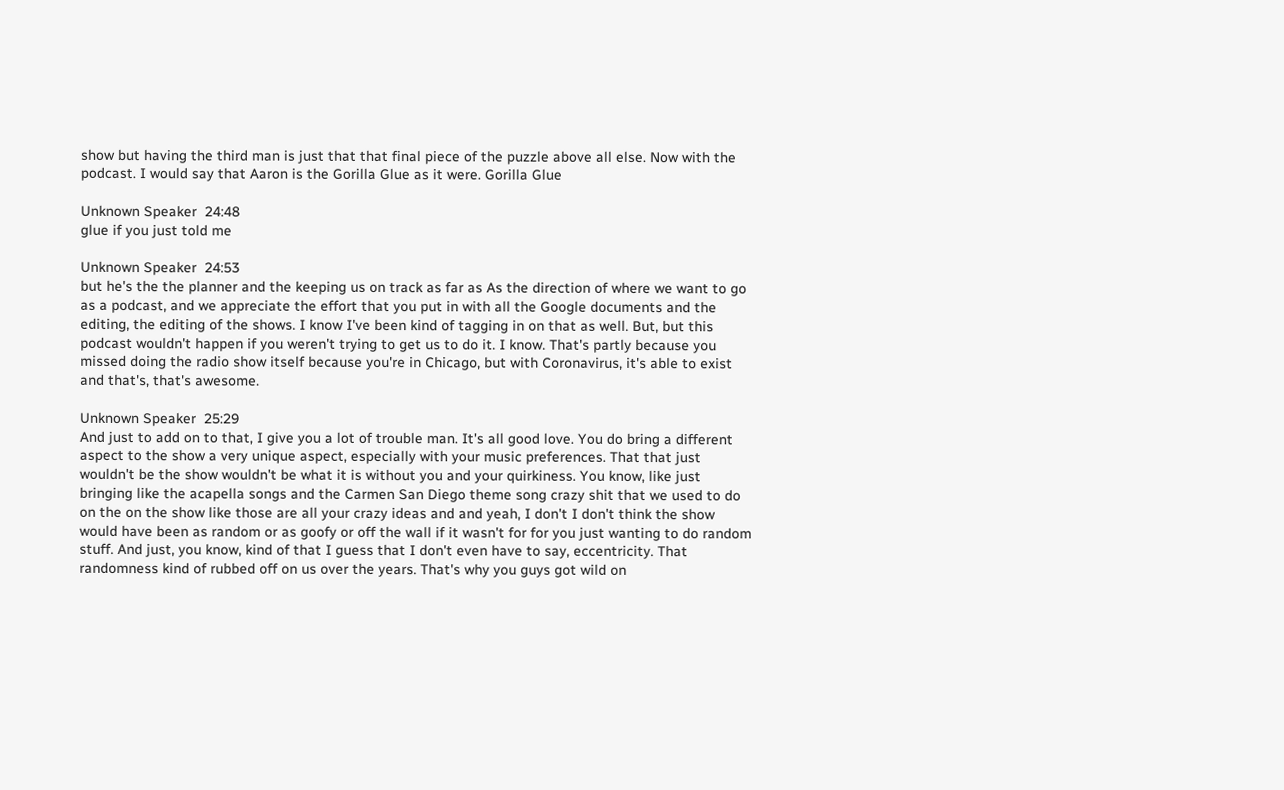show but having the third man is just that that final piece of the puzzle above all else. Now with the podcast. I would say that Aaron is the Gorilla Glue as it were. Gorilla Glue

Unknown Speaker  24:48
glue if you just told me

Unknown Speaker  24:53
but he's the the planner and the keeping us on track as far as As the direction of where we want to go as a podcast, and we appreciate the effort that you put in with all the Google documents and the editing, the editing of the shows. I know I've been kind of tagging in on that as well. But, but this podcast wouldn't happen if you weren't trying to get us to do it. I know. That's partly because you missed doing the radio show itself because you're in Chicago, but with Coronavirus, it's able to exist and that's, that's awesome.

Unknown Speaker  25:29
And just to add on to that, I give you a lot of trouble man. It's all good love. You do bring a different aspect to the show a very unique aspect, especially with your music preferences. That that just wouldn't be the show wouldn't be what it is without you and your quirkiness. You know, like just bringing like the acapella songs and the Carmen San Diego theme song crazy shit that we used to do on the on the show like those are all your crazy ideas and and yeah, I don't I don't think the show would have been as random or as goofy or off the wall if it wasn't for for you just wanting to do random stuff. And just, you know, kind of that I guess that I don't even have to say, eccentricity. That randomness kind of rubbed off on us over the years. That's why you guys got wild on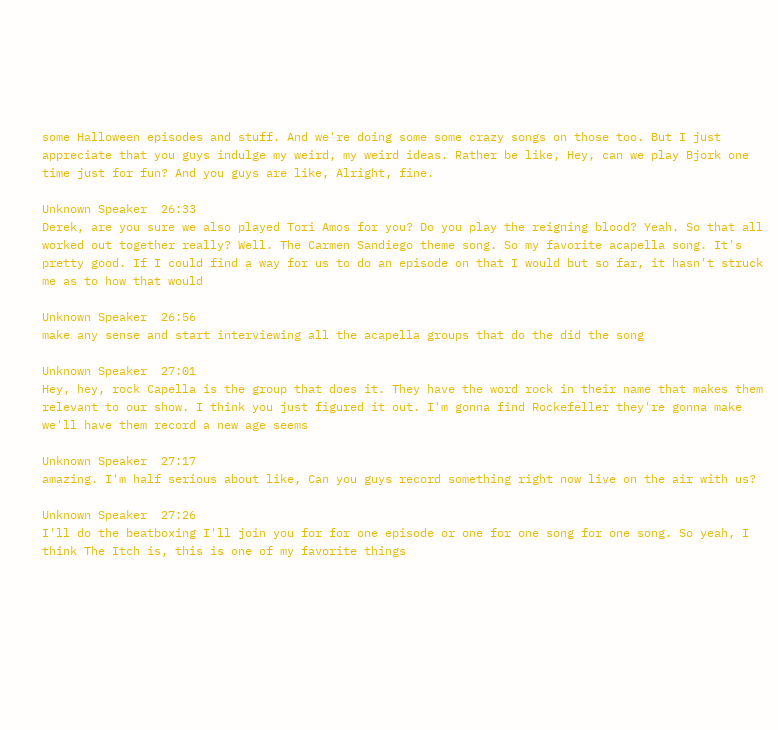some Halloween episodes and stuff. And we're doing some some crazy songs on those too. But I just appreciate that you guys indulge my weird, my weird ideas. Rather be like, Hey, can we play Bjork one time just for fun? And you guys are like, Alright, fine.

Unknown Speaker  26:33
Derek, are you sure we also played Tori Amos for you? Do you play the reigning blood? Yeah. So that all worked out together really? Well. The Carmen Sandiego theme song. So my favorite acapella song. It's pretty good. If I could find a way for us to do an episode on that I would but so far, it hasn't struck me as to how that would

Unknown Speaker  26:56
make any sense and start interviewing all the acapella groups that do the did the song

Unknown Speaker  27:01
Hey, hey, rock Capella is the group that does it. They have the word rock in their name that makes them relevant to our show. I think you just figured it out. I'm gonna find Rockefeller they're gonna make we'll have them record a new age seems

Unknown Speaker  27:17
amazing. I'm half serious about like, Can you guys record something right now live on the air with us?

Unknown Speaker  27:26
I'll do the beatboxing I'll join you for for one episode or one for one song for one song. So yeah, I think The Itch is, this is one of my favorite things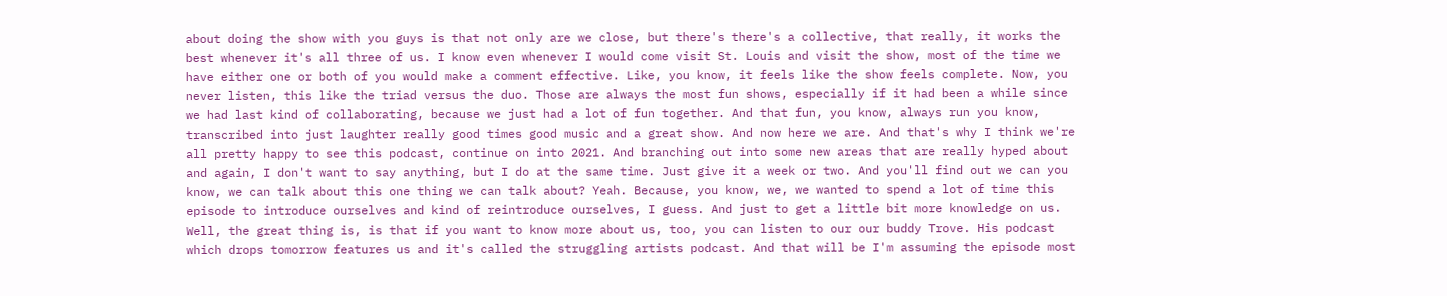about doing the show with you guys is that not only are we close, but there's there's a collective, that really, it works the best whenever it's all three of us. I know even whenever I would come visit St. Louis and visit the show, most of the time we have either one or both of you would make a comment effective. Like, you know, it feels like the show feels complete. Now, you never listen, this like the triad versus the duo. Those are always the most fun shows, especially if it had been a while since we had last kind of collaborating, because we just had a lot of fun together. And that fun, you know, always run you know, transcribed into just laughter really good times good music and a great show. And now here we are. And that's why I think we're all pretty happy to see this podcast, continue on into 2021. And branching out into some new areas that are really hyped about and again, I don't want to say anything, but I do at the same time. Just give it a week or two. And you'll find out we can you know, we can talk about this one thing we can talk about? Yeah. Because, you know, we, we wanted to spend a lot of time this episode to introduce ourselves and kind of reintroduce ourselves, I guess. And just to get a little bit more knowledge on us. Well, the great thing is, is that if you want to know more about us, too, you can listen to our our buddy Trove. His podcast which drops tomorrow features us and it's called the struggling artists podcast. And that will be I'm assuming the episode most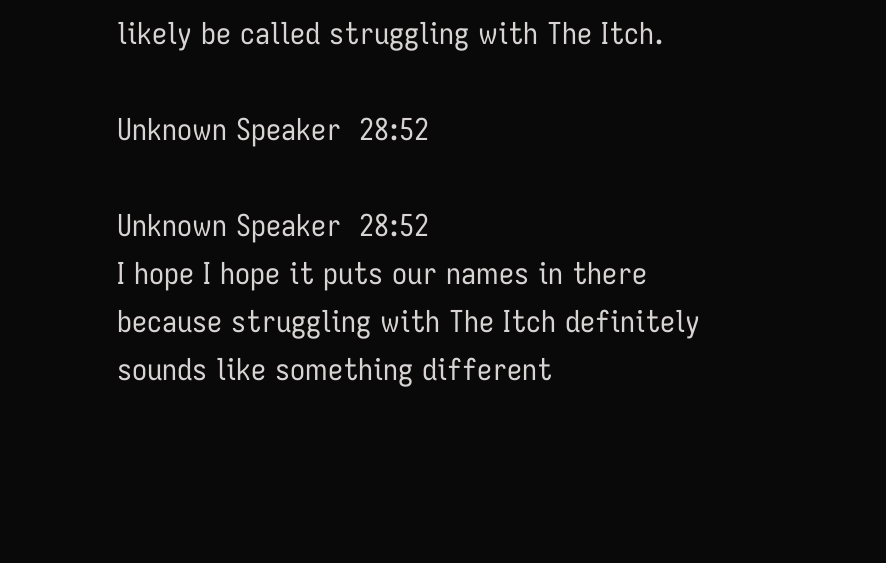likely be called struggling with The Itch.

Unknown Speaker  28:52

Unknown Speaker  28:52
I hope I hope it puts our names in there because struggling with The Itch definitely sounds like something different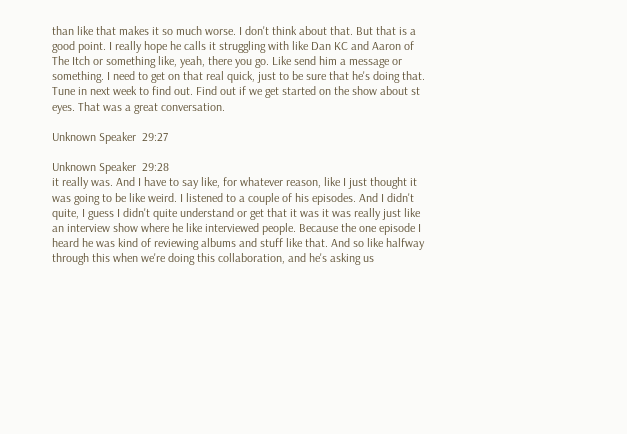than like that makes it so much worse. I don't think about that. But that is a good point. I really hope he calls it struggling with like Dan KC and Aaron of The Itch or something like, yeah, there you go. Like send him a message or something. I need to get on that real quick, just to be sure that he's doing that. Tune in next week to find out. Find out if we get started on the show about st eyes. That was a great conversation.

Unknown Speaker  29:27

Unknown Speaker  29:28
it really was. And I have to say like, for whatever reason, like I just thought it was going to be like weird. I listened to a couple of his episodes. And I didn't quite, I guess I didn't quite understand or get that it was it was really just like an interview show where he like interviewed people. Because the one episode I heard he was kind of reviewing albums and stuff like that. And so like halfway through this when we're doing this collaboration, and he's asking us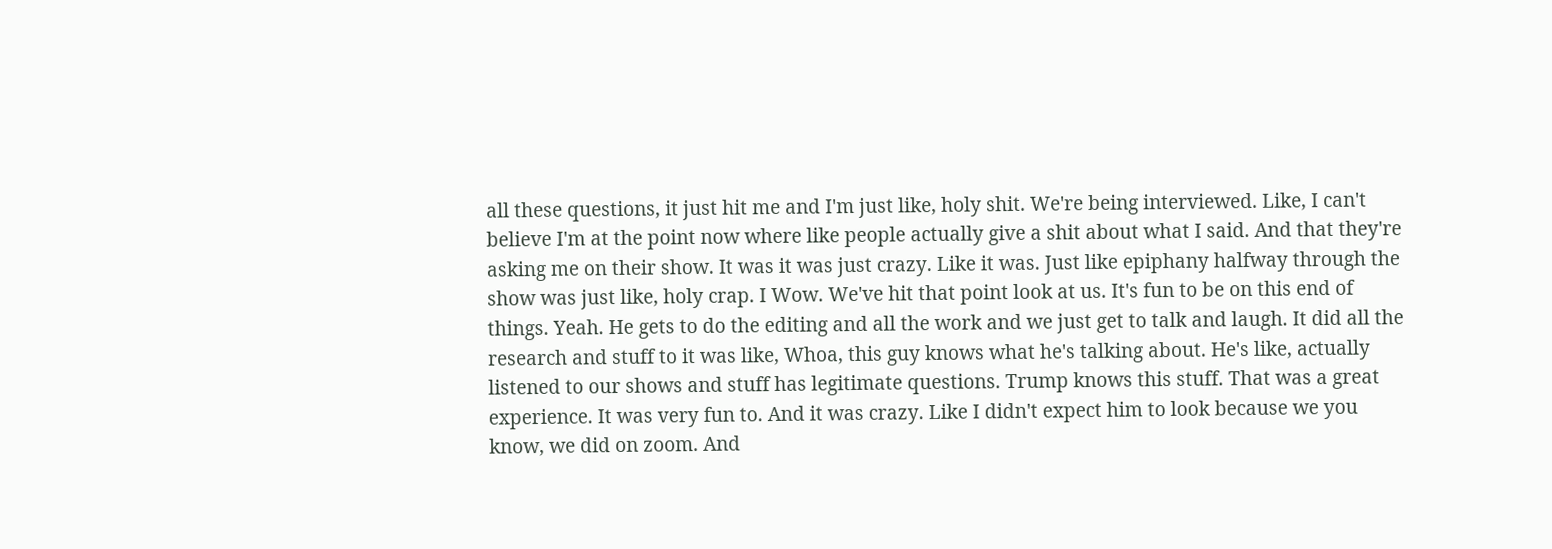all these questions, it just hit me and I'm just like, holy shit. We're being interviewed. Like, I can't believe I'm at the point now where like people actually give a shit about what I said. And that they're asking me on their show. It was it was just crazy. Like it was. Just like epiphany halfway through the show was just like, holy crap. I Wow. We've hit that point look at us. It's fun to be on this end of things. Yeah. He gets to do the editing and all the work and we just get to talk and laugh. It did all the research and stuff to it was like, Whoa, this guy knows what he's talking about. He's like, actually listened to our shows and stuff has legitimate questions. Trump knows this stuff. That was a great experience. It was very fun to. And it was crazy. Like I didn't expect him to look because we you know, we did on zoom. And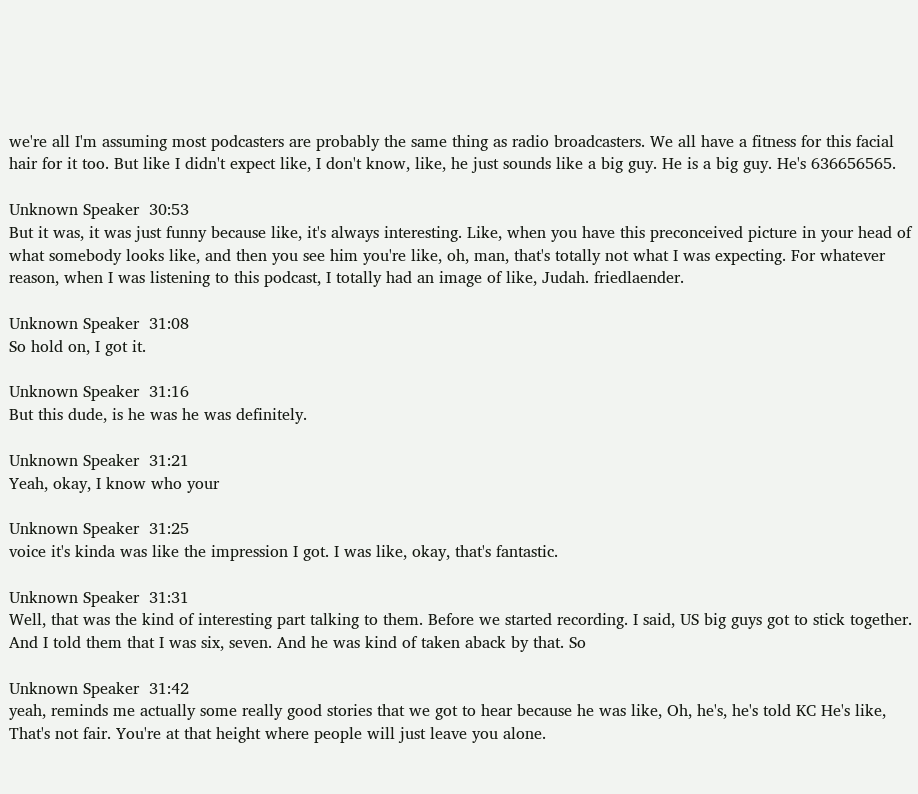we're all I'm assuming most podcasters are probably the same thing as radio broadcasters. We all have a fitness for this facial hair for it too. But like I didn't expect like, I don't know, like, he just sounds like a big guy. He is a big guy. He's 636656565.

Unknown Speaker  30:53
But it was, it was just funny because like, it's always interesting. Like, when you have this preconceived picture in your head of what somebody looks like, and then you see him you're like, oh, man, that's totally not what I was expecting. For whatever reason, when I was listening to this podcast, I totally had an image of like, Judah. friedlaender.

Unknown Speaker  31:08
So hold on, I got it.

Unknown Speaker  31:16
But this dude, is he was he was definitely.

Unknown Speaker  31:21
Yeah, okay, I know who your

Unknown Speaker  31:25
voice it's kinda was like the impression I got. I was like, okay, that's fantastic.

Unknown Speaker  31:31
Well, that was the kind of interesting part talking to them. Before we started recording. I said, US big guys got to stick together. And I told them that I was six, seven. And he was kind of taken aback by that. So

Unknown Speaker  31:42
yeah, reminds me actually some really good stories that we got to hear because he was like, Oh, he's, he's told KC He's like, That's not fair. You're at that height where people will just leave you alone.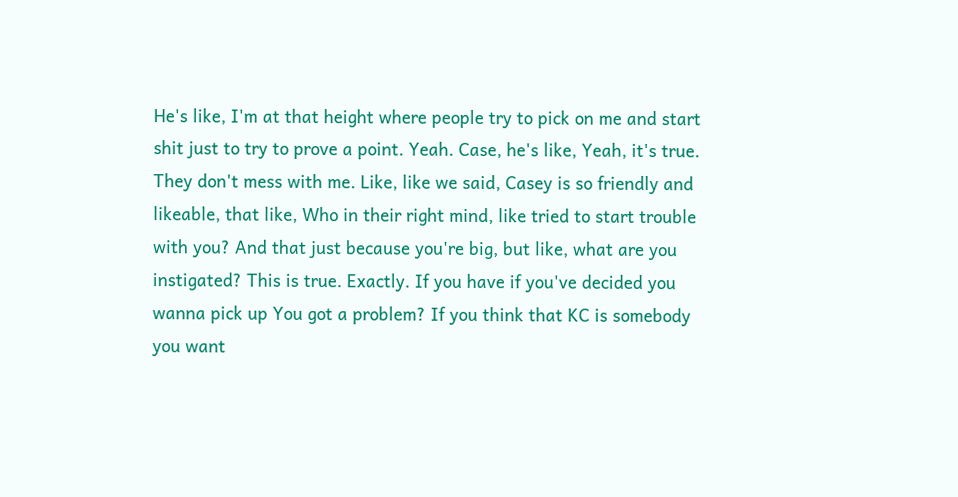He's like, I'm at that height where people try to pick on me and start shit just to try to prove a point. Yeah. Case, he's like, Yeah, it's true. They don't mess with me. Like, like we said, Casey is so friendly and likeable, that like, Who in their right mind, like tried to start trouble with you? And that just because you're big, but like, what are you instigated? This is true. Exactly. If you have if you've decided you wanna pick up You got a problem? If you think that KC is somebody you want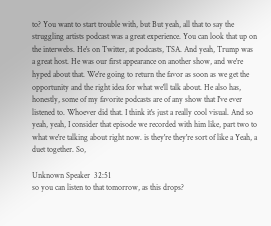to? You want to start trouble with, but But yeah, all that to say the struggling artists podcast was a great experience. You can look that up on the interwebs. He's on Twitter, at podcasts, TSA. And yeah, Trump was a great host. He was our first appearance on another show, and we're hyped about that. We're going to return the favor as soon as we get the opportunity and the right idea for what we'll talk about. He also has, honestly, some of my favorite podcasts are of any show that I've ever listened to. Whoever did that. I think it's just a really cool visual. And so yeah, yeah, I consider that episode we recorded with him like, part two to what we're talking about right now. is they're they're sort of like a Yeah, a duet together. So,

Unknown Speaker  32:51
so you can listen to that tomorrow, as this drops?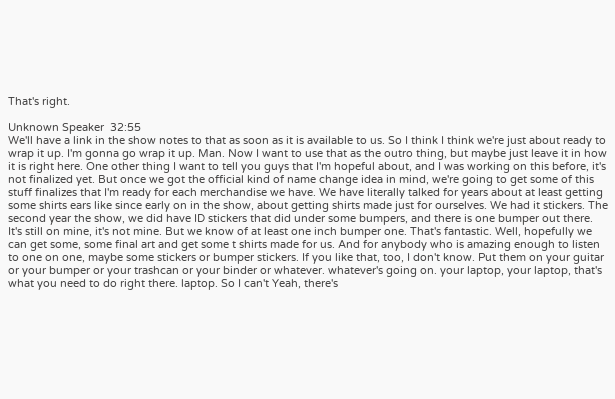That's right.

Unknown Speaker  32:55
We'll have a link in the show notes to that as soon as it is available to us. So I think I think we're just about ready to wrap it up. I'm gonna go wrap it up. Man. Now I want to use that as the outro thing, but maybe just leave it in how it is right here. One other thing I want to tell you guys that I'm hopeful about, and I was working on this before, it's not finalized yet. But once we got the official kind of name change idea in mind, we're going to get some of this stuff finalizes that I'm ready for each merchandise we have. We have literally talked for years about at least getting some shirts ears like since early on in the show, about getting shirts made just for ourselves. We had it stickers. The second year the show, we did have ID stickers that did under some bumpers, and there is one bumper out there. It's still on mine, it's not mine. But we know of at least one inch bumper one. That's fantastic. Well, hopefully we can get some, some final art and get some t shirts made for us. And for anybody who is amazing enough to listen to one on one, maybe some stickers or bumper stickers. If you like that, too, I don't know. Put them on your guitar or your bumper or your trashcan or your binder or whatever. whatever's going on. your laptop, your laptop, that's what you need to do right there. laptop. So I can't Yeah, there's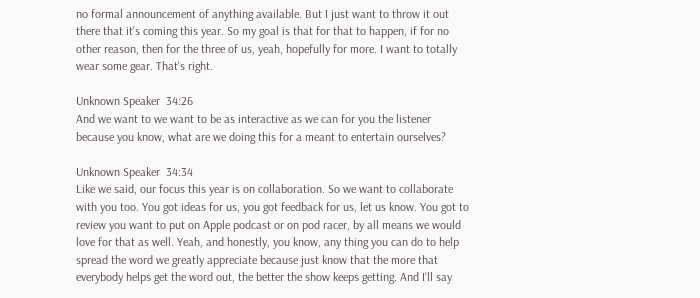no formal announcement of anything available. But I just want to throw it out there that it's coming this year. So my goal is that for that to happen, if for no other reason, then for the three of us, yeah, hopefully for more. I want to totally wear some gear. That's right.

Unknown Speaker  34:26
And we want to we want to be as interactive as we can for you the listener because you know, what are we doing this for a meant to entertain ourselves?

Unknown Speaker  34:34
Like we said, our focus this year is on collaboration. So we want to collaborate with you too. You got ideas for us, you got feedback for us, let us know. You got to review you want to put on Apple podcast or on pod racer, by all means we would love for that as well. Yeah, and honestly, you know, any thing you can do to help spread the word we greatly appreciate because just know that the more that everybody helps get the word out, the better the show keeps getting. And I'll say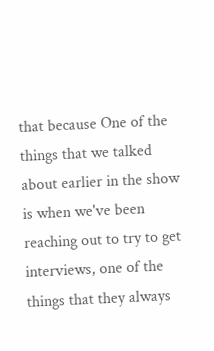that because One of the things that we talked about earlier in the show is when we've been reaching out to try to get interviews, one of the things that they always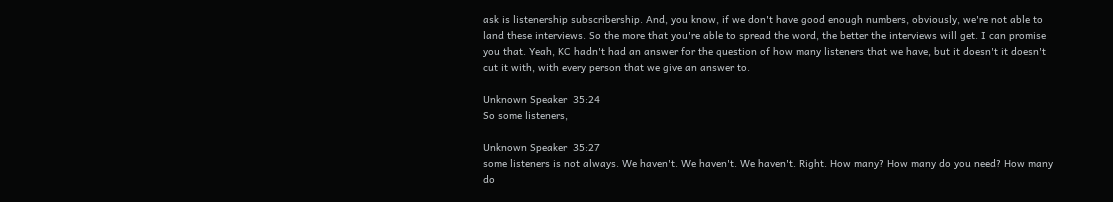ask is listenership subscribership. And, you know, if we don't have good enough numbers, obviously, we're not able to land these interviews. So the more that you're able to spread the word, the better the interviews will get. I can promise you that. Yeah, KC hadn't had an answer for the question of how many listeners that we have, but it doesn't it doesn't cut it with, with every person that we give an answer to.

Unknown Speaker  35:24
So some listeners,

Unknown Speaker  35:27
some listeners is not always. We haven't. We haven't. We haven't. Right. How many? How many do you need? How many do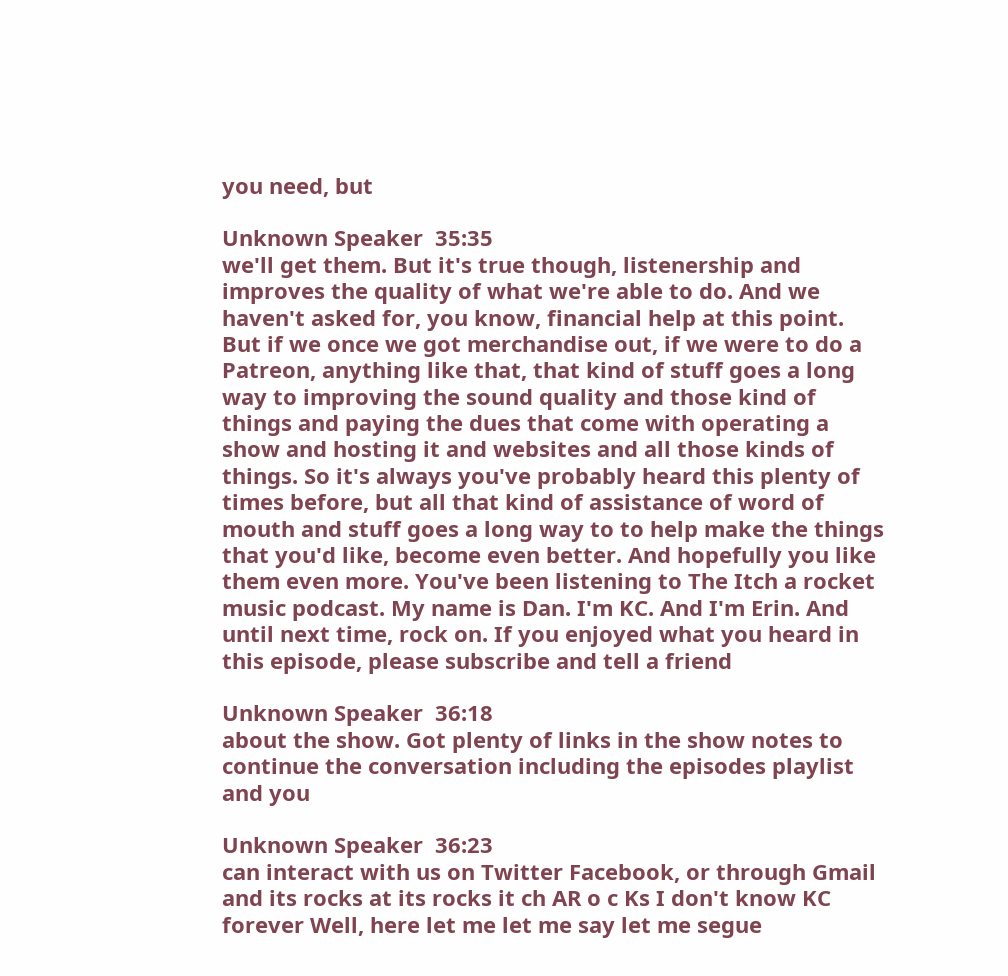you need, but

Unknown Speaker  35:35
we'll get them. But it's true though, listenership and improves the quality of what we're able to do. And we haven't asked for, you know, financial help at this point. But if we once we got merchandise out, if we were to do a Patreon, anything like that, that kind of stuff goes a long way to improving the sound quality and those kind of things and paying the dues that come with operating a show and hosting it and websites and all those kinds of things. So it's always you've probably heard this plenty of times before, but all that kind of assistance of word of mouth and stuff goes a long way to to help make the things that you'd like, become even better. And hopefully you like them even more. You've been listening to The Itch a rocket music podcast. My name is Dan. I'm KC. And I'm Erin. And until next time, rock on. If you enjoyed what you heard in this episode, please subscribe and tell a friend

Unknown Speaker  36:18
about the show. Got plenty of links in the show notes to continue the conversation including the episodes playlist and you

Unknown Speaker  36:23
can interact with us on Twitter Facebook, or through Gmail and its rocks at its rocks it ch AR o c Ks I don't know KC forever Well, here let me let me say let me segue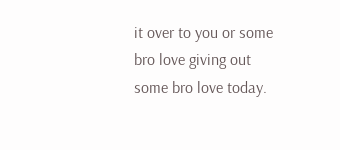it over to you or some bro love giving out some bro love today.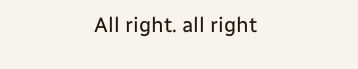All right. all right